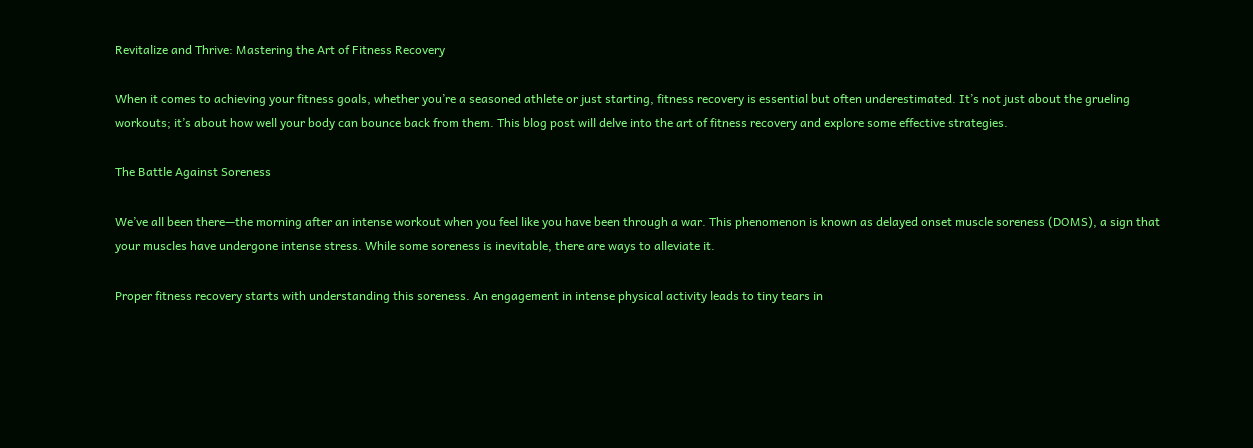Revitalize and Thrive: Mastering the Art of Fitness Recovery

When it comes to achieving your fitness goals, whether you’re a seasoned athlete or just starting, fitness recovery is essential but often underestimated. It’s not just about the grueling workouts; it’s about how well your body can bounce back from them. This blog post will delve into the art of fitness recovery and explore some effective strategies.

The Battle Against Soreness

We’ve all been there—the morning after an intense workout when you feel like you have been through a war. This phenomenon is known as delayed onset muscle soreness (DOMS), a sign that your muscles have undergone intense stress. While some soreness is inevitable, there are ways to alleviate it.

Proper fitness recovery starts with understanding this soreness. An engagement in intense physical activity leads to tiny tears in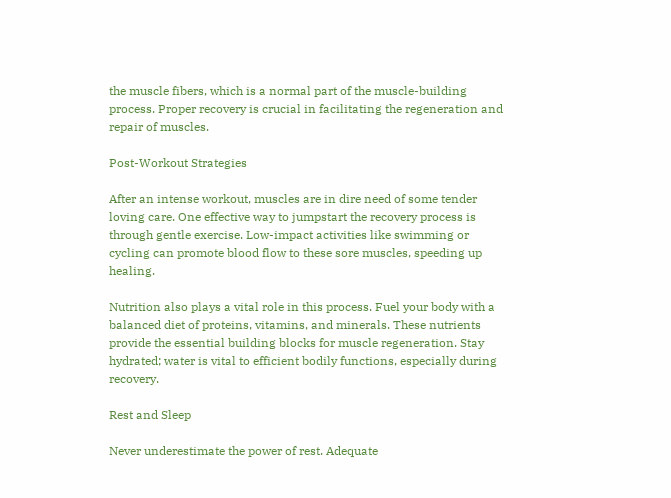the muscle fibers, which is a normal part of the muscle-building process. Proper recovery is crucial in facilitating the regeneration and repair of muscles.

Post-Workout Strategies

After an intense workout, muscles are in dire need of some tender loving care. One effective way to jumpstart the recovery process is through gentle exercise. Low-impact activities like swimming or cycling can promote blood flow to these sore muscles, speeding up healing.

Nutrition also plays a vital role in this process. Fuel your body with a balanced diet of proteins, vitamins, and minerals. These nutrients provide the essential building blocks for muscle regeneration. Stay hydrated; water is vital to efficient bodily functions, especially during recovery.

Rest and Sleep

Never underestimate the power of rest. Adequate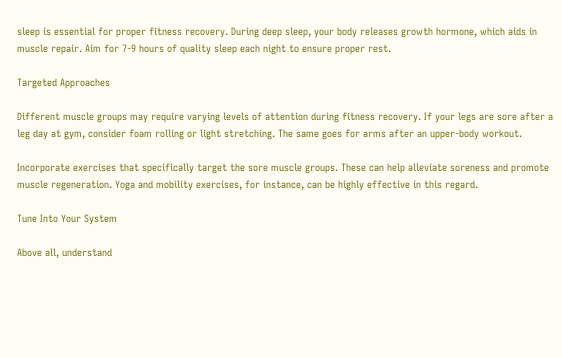sleep is essential for proper fitness recovery. During deep sleep, your body releases growth hormone, which aids in muscle repair. Aim for 7-9 hours of quality sleep each night to ensure proper rest.

Targeted Approaches

Different muscle groups may require varying levels of attention during fitness recovery. If your legs are sore after a leg day at gym, consider foam rolling or light stretching. The same goes for arms after an upper-body workout.

Incorporate exercises that specifically target the sore muscle groups. These can help alleviate soreness and promote muscle regeneration. Yoga and mobility exercises, for instance, can be highly effective in this regard.

Tune Into Your System

Above all, understand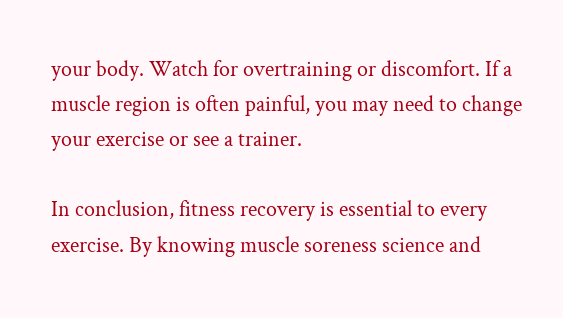your body. Watch for overtraining or discomfort. If a muscle region is often painful, you may need to change your exercise or see a trainer.

In conclusion, fitness recovery is essential to every exercise. By knowing muscle soreness science and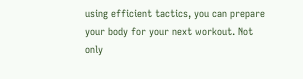using efficient tactics, you can prepare your body for your next workout. Not only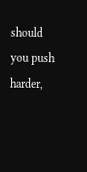should you push harder,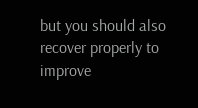but you should also recover properly to improve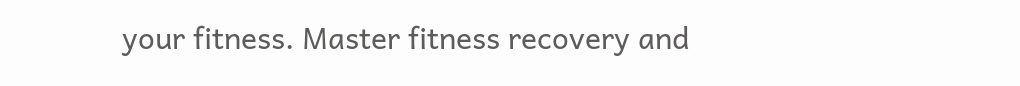your fitness. Master fitness recovery and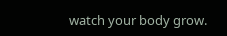watch your body grow.